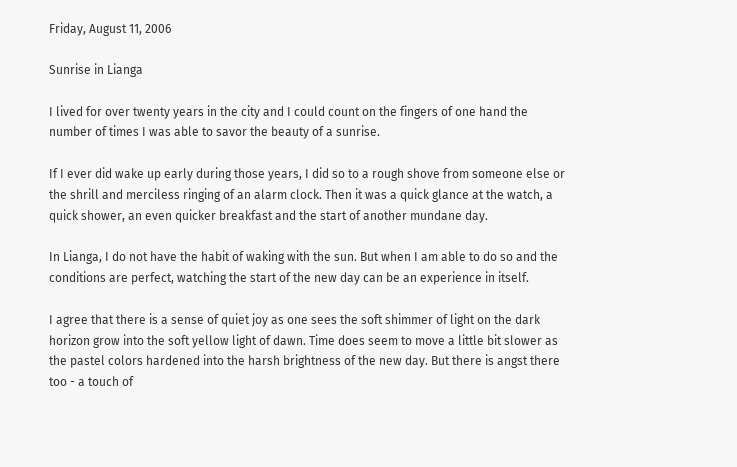Friday, August 11, 2006

Sunrise in Lianga

I lived for over twenty years in the city and I could count on the fingers of one hand the number of times I was able to savor the beauty of a sunrise.

If I ever did wake up early during those years, I did so to a rough shove from someone else or the shrill and merciless ringing of an alarm clock. Then it was a quick glance at the watch, a quick shower, an even quicker breakfast and the start of another mundane day.

In Lianga, I do not have the habit of waking with the sun. But when I am able to do so and the conditions are perfect, watching the start of the new day can be an experience in itself.

I agree that there is a sense of quiet joy as one sees the soft shimmer of light on the dark horizon grow into the soft yellow light of dawn. Time does seem to move a little bit slower as the pastel colors hardened into the harsh brightness of the new day. But there is angst there too - a touch of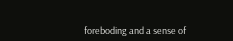foreboding and a sense of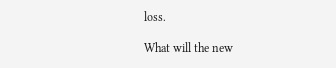loss.

What will the new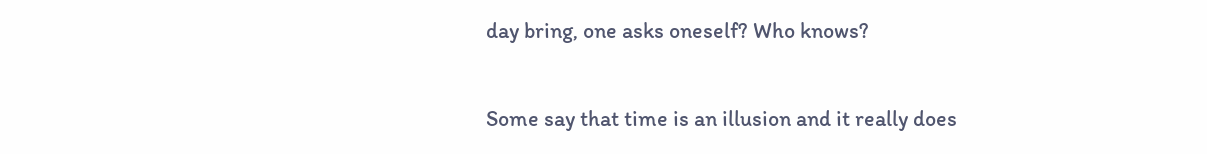day bring, one asks oneself? Who knows?

Some say that time is an illusion and it really does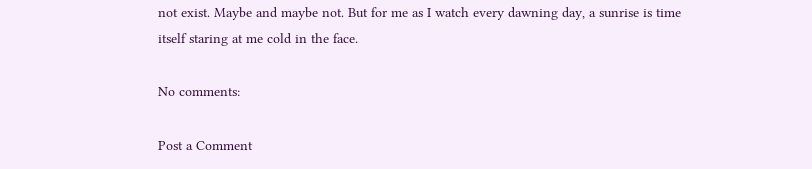not exist. Maybe and maybe not. But for me as I watch every dawning day, a sunrise is time itself staring at me cold in the face.

No comments:

Post a Comment